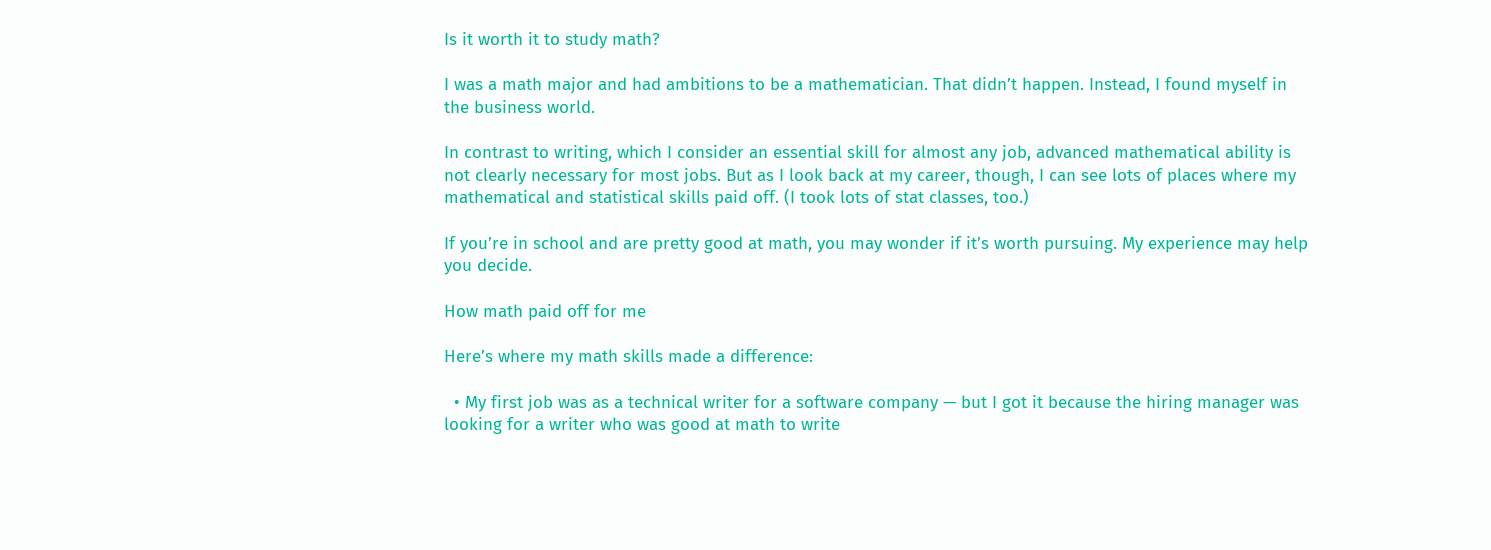Is it worth it to study math?

I was a math major and had ambitions to be a mathematician. That didn’t happen. Instead, I found myself in the business world.

In contrast to writing, which I consider an essential skill for almost any job, advanced mathematical ability is not clearly necessary for most jobs. But as I look back at my career, though, I can see lots of places where my mathematical and statistical skills paid off. (I took lots of stat classes, too.)

If you’re in school and are pretty good at math, you may wonder if it’s worth pursuing. My experience may help you decide.

How math paid off for me

Here’s where my math skills made a difference:

  • My first job was as a technical writer for a software company — but I got it because the hiring manager was looking for a writer who was good at math to write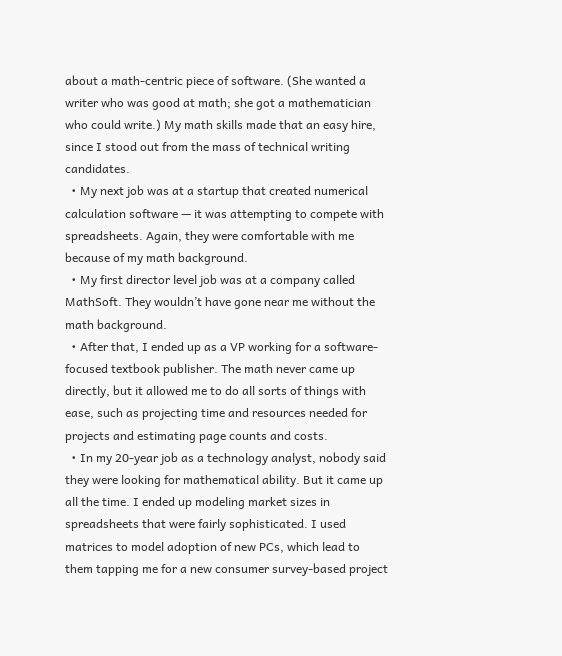about a math-centric piece of software. (She wanted a writer who was good at math; she got a mathematician who could write.) My math skills made that an easy hire, since I stood out from the mass of technical writing candidates.
  • My next job was at a startup that created numerical calculation software — it was attempting to compete with spreadsheets. Again, they were comfortable with me because of my math background.
  • My first director level job was at a company called MathSoft. They wouldn’t have gone near me without the math background.
  • After that, I ended up as a VP working for a software-focused textbook publisher. The math never came up directly, but it allowed me to do all sorts of things with ease, such as projecting time and resources needed for projects and estimating page counts and costs.
  • In my 20-year job as a technology analyst, nobody said they were looking for mathematical ability. But it came up all the time. I ended up modeling market sizes in spreadsheets that were fairly sophisticated. I used matrices to model adoption of new PCs, which lead to them tapping me for a new consumer survey-based project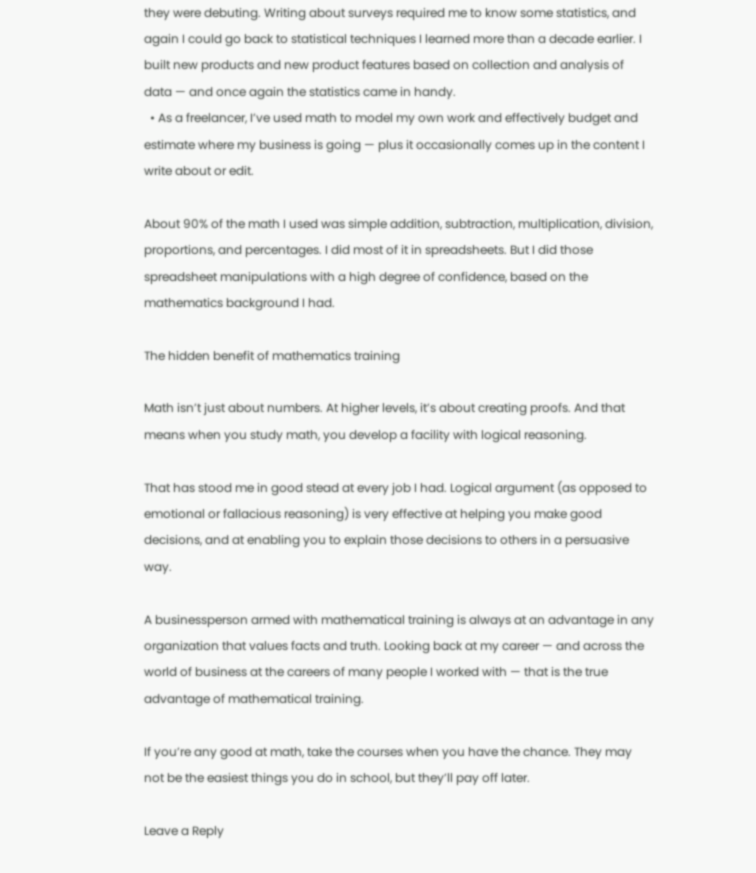they were debuting. Writing about surveys required me to know some statistics, and again I could go back to statistical techniques I learned more than a decade earlier. I built new products and new product features based on collection and analysis of data — and once again the statistics came in handy.
  • As a freelancer, I’ve used math to model my own work and effectively budget and estimate where my business is going — plus it occasionally comes up in the content I write about or edit.

About 90% of the math I used was simple addition, subtraction, multiplication, division, proportions, and percentages. I did most of it in spreadsheets. But I did those spreadsheet manipulations with a high degree of confidence, based on the mathematics background I had.

The hidden benefit of mathematics training

Math isn’t just about numbers. At higher levels, it’s about creating proofs. And that means when you study math, you develop a facility with logical reasoning.

That has stood me in good stead at every job I had. Logical argument (as opposed to emotional or fallacious reasoning) is very effective at helping you make good decisions, and at enabling you to explain those decisions to others in a persuasive way.

A businessperson armed with mathematical training is always at an advantage in any organization that values facts and truth. Looking back at my career — and across the world of business at the careers of many people I worked with — that is the true advantage of mathematical training.

If you’re any good at math, take the courses when you have the chance. They may not be the easiest things you do in school, but they’ll pay off later.

Leave a Reply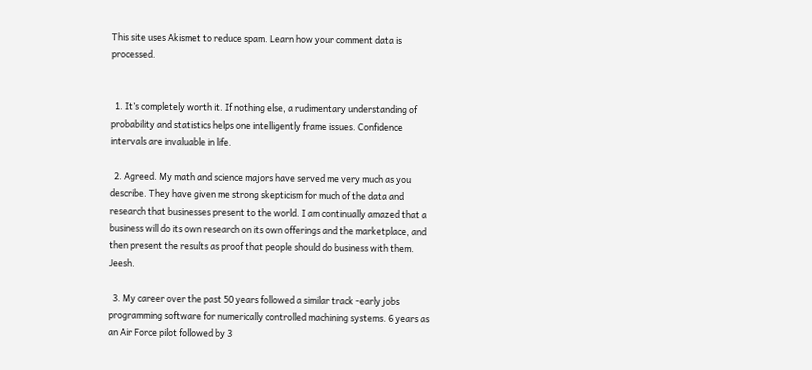This site uses Akismet to reduce spam. Learn how your comment data is processed.


  1. It’s completely worth it. If nothing else, a rudimentary understanding of probability and statistics helps one intelligently frame issues. Confidence intervals are invaluable in life.

  2. Agreed. My math and science majors have served me very much as you describe. They have given me strong skepticism for much of the data and research that businesses present to the world. I am continually amazed that a business will do its own research on its own offerings and the marketplace, and then present the results as proof that people should do business with them. Jeesh.

  3. My career over the past 50 years followed a similar track -early jobs programming software for numerically controlled machining systems. 6 years as an Air Force pilot followed by 3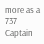more as a 737 Captain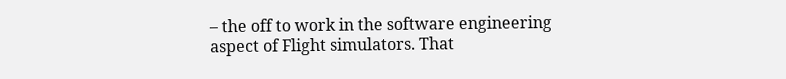– the off to work in the software engineering aspect of Flight simulators. That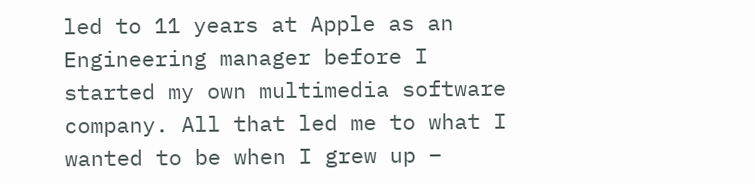led to 11 years at Apple as an Engineering manager before I started my own multimedia software company. All that led me to what I wanted to be when I grew up –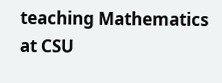teaching Mathematics at CSU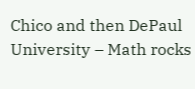Chico and then DePaul University – Math rocks